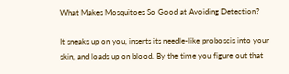What Makes Mosquitoes So Good at Avoiding Detection?

It sneaks up on you, inserts its needle-like proboscis into your skin, and loads up on blood. By the time you figure out that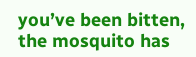you’ve been bitten, the mosquito has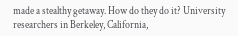made a stealthy getaway. How do they do it? University researchers in Berkeley, California,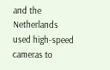and the Netherlands used high-speed cameras to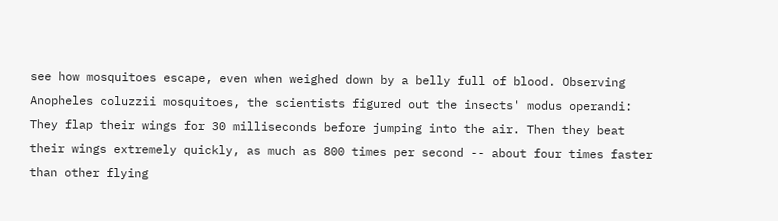see how mosquitoes escape, even when weighed down by a belly full of blood. Observing Anopheles coluzzii mosquitoes, the scientists figured out the insects' modus operandi: They flap their wings for 30 milliseconds before jumping into the air. Then they beat their wings extremely quickly, as much as 800 times per second -- about four times faster than other flying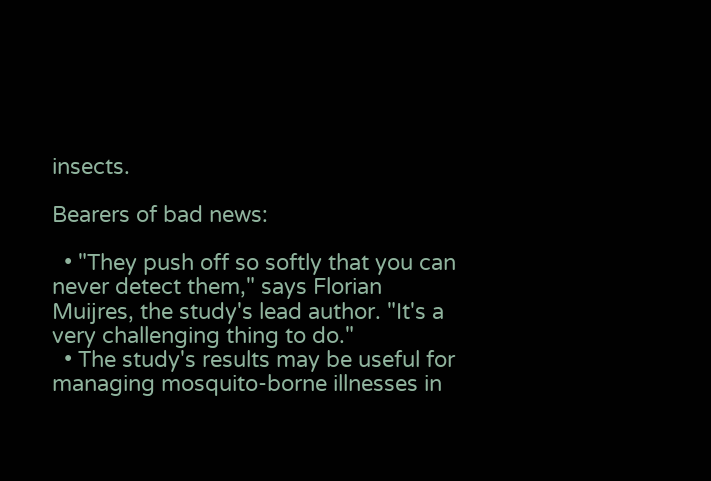insects.

Bearers of bad news:

  • "They push off so softly that you can never detect them," says Florian Muijres, the study's lead author. "It's a very challenging thing to do."
  • The study's results may be useful for managing mosquito-borne illnesses in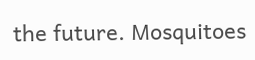the future. Mosquitoes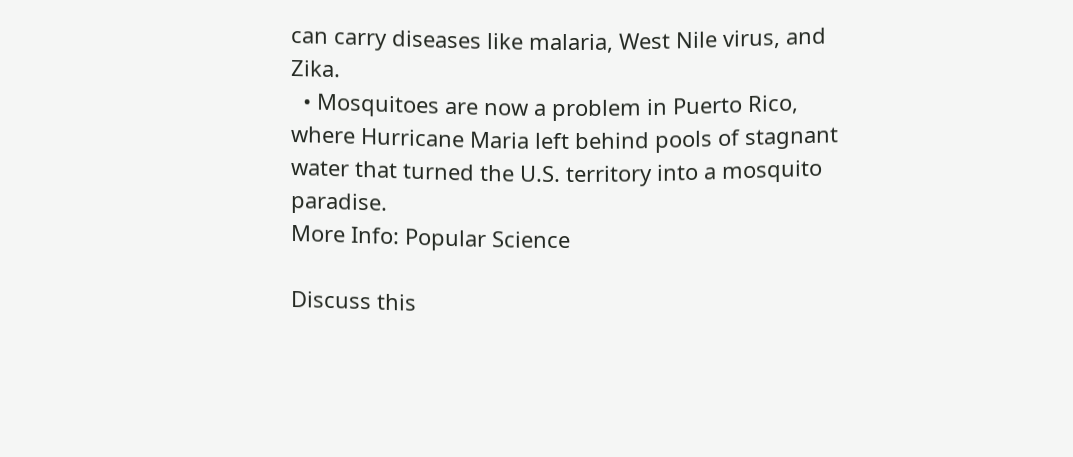can carry diseases like malaria, West Nile virus, and Zika.
  • Mosquitoes are now a problem in Puerto Rico, where Hurricane Maria left behind pools of stagnant water that turned the U.S. territory into a mosquito paradise.
More Info: Popular Science

Discuss this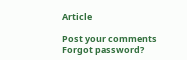Article

Post your comments
Forgot password?